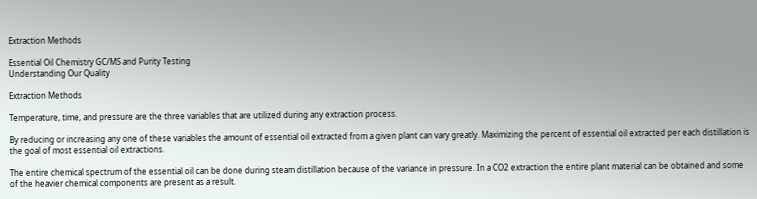Extraction Methods

Essential Oil Chemistry GC/MS and Purity Testing
Understanding Our Quality

Extraction Methods

Temperature, time, and pressure are the three variables that are utilized during any extraction process.

By reducing or increasing any one of these variables the amount of essential oil extracted from a given plant can vary greatly. Maximizing the percent of essential oil extracted per each distillation is the goal of most essential oil extractions.

The entire chemical spectrum of the essential oil can be done during steam distillation because of the variance in pressure. In a CO2 extraction the entire plant material can be obtained and some of the heavier chemical components are present as a result.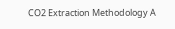CO2 Extraction Methodology A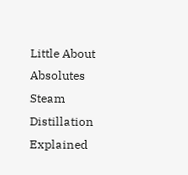Little About Absolutes
Steam Distillation Explained